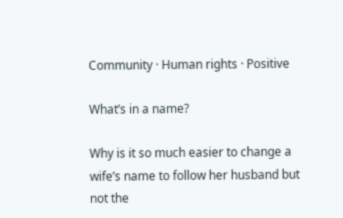Community · Human rights · Positive

What’s in a name?

Why is it so much easier to change a wife’s name to follow her husband but not the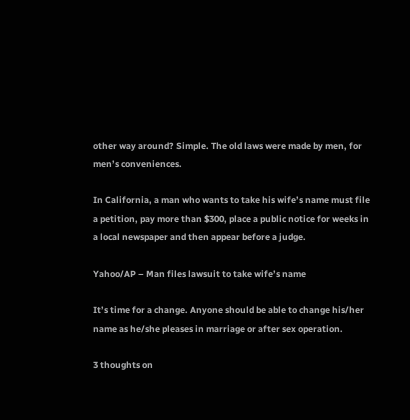other way around? Simple. The old laws were made by men, for men’s conveniences.

In California, a man who wants to take his wife’s name must file a petition, pay more than $300, place a public notice for weeks in a local newspaper and then appear before a judge.

Yahoo/AP – Man files lawsuit to take wife’s name

It’s time for a change. Anyone should be able to change his/her name as he/she pleases in marriage or after sex operation.

3 thoughts on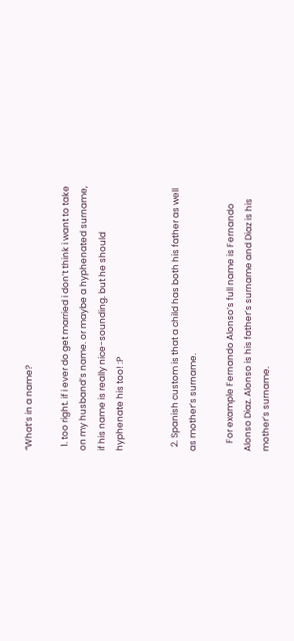“What’s in a name?

  1. too right. if i ever do get married i don’t think i want to take on my husband’s name. or maybe a hyphenated surname, if his name is really nice-sounding. but he should hyphenate his too! :P


  2. Spanish custom is that a child has both his father as well as mother’s surname.

    For example Fernando Alonso’s full name is Fernando Alonso Diaz. Alonso is his father’s surname and Diaz is his mother’s surname.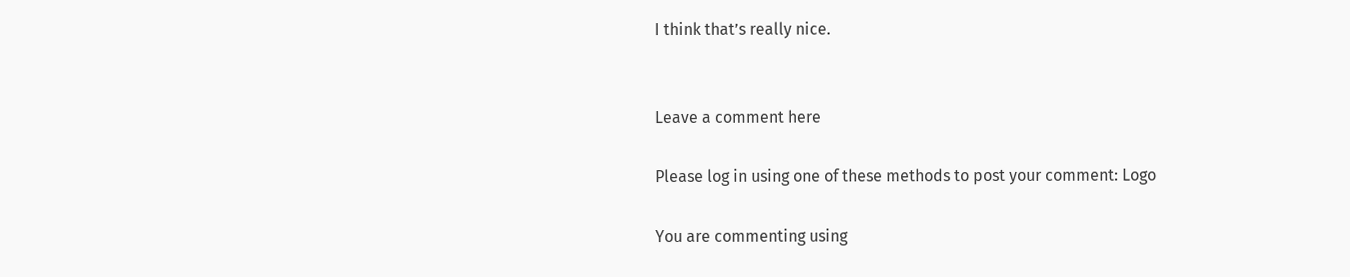I think that’s really nice.


Leave a comment here

Please log in using one of these methods to post your comment: Logo

You are commenting using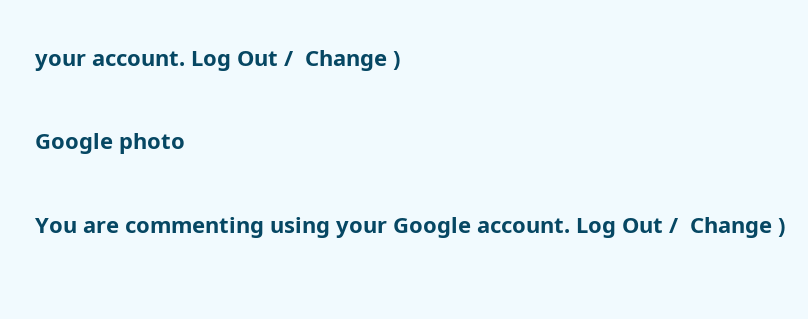your account. Log Out /  Change )

Google photo

You are commenting using your Google account. Log Out /  Change )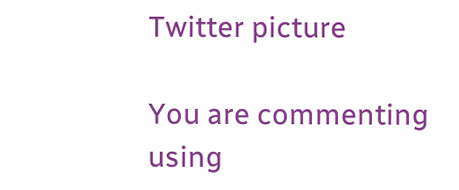Twitter picture

You are commenting using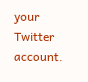your Twitter account.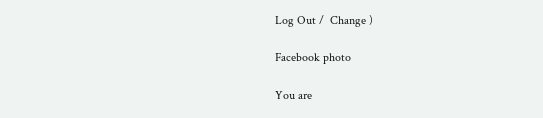Log Out /  Change )

Facebook photo

You are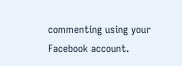commenting using your Facebook account.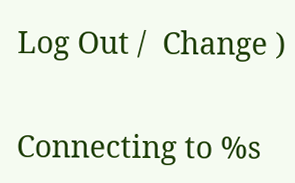Log Out /  Change )

Connecting to %s